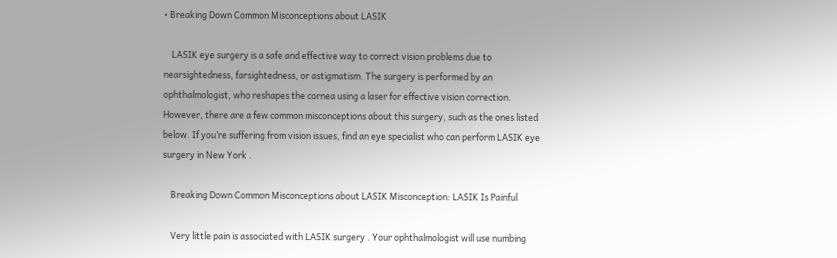• Breaking Down Common Misconceptions about LASIK

    LASIK eye surgery is a safe and effective way to correct vision problems due to nearsightedness, farsightedness, or astigmatism. The surgery is performed by an ophthalmologist, who reshapes the cornea using a laser for effective vision correction. However, there are a few common misconceptions about this surgery, such as the ones listed below. If you’re suffering from vision issues, find an eye specialist who can perform LASIK eye surgery in New York .

    Breaking Down Common Misconceptions about LASIK Misconception: LASIK Is Painful

    Very little pain is associated with LASIK surgery . Your ophthalmologist will use numbing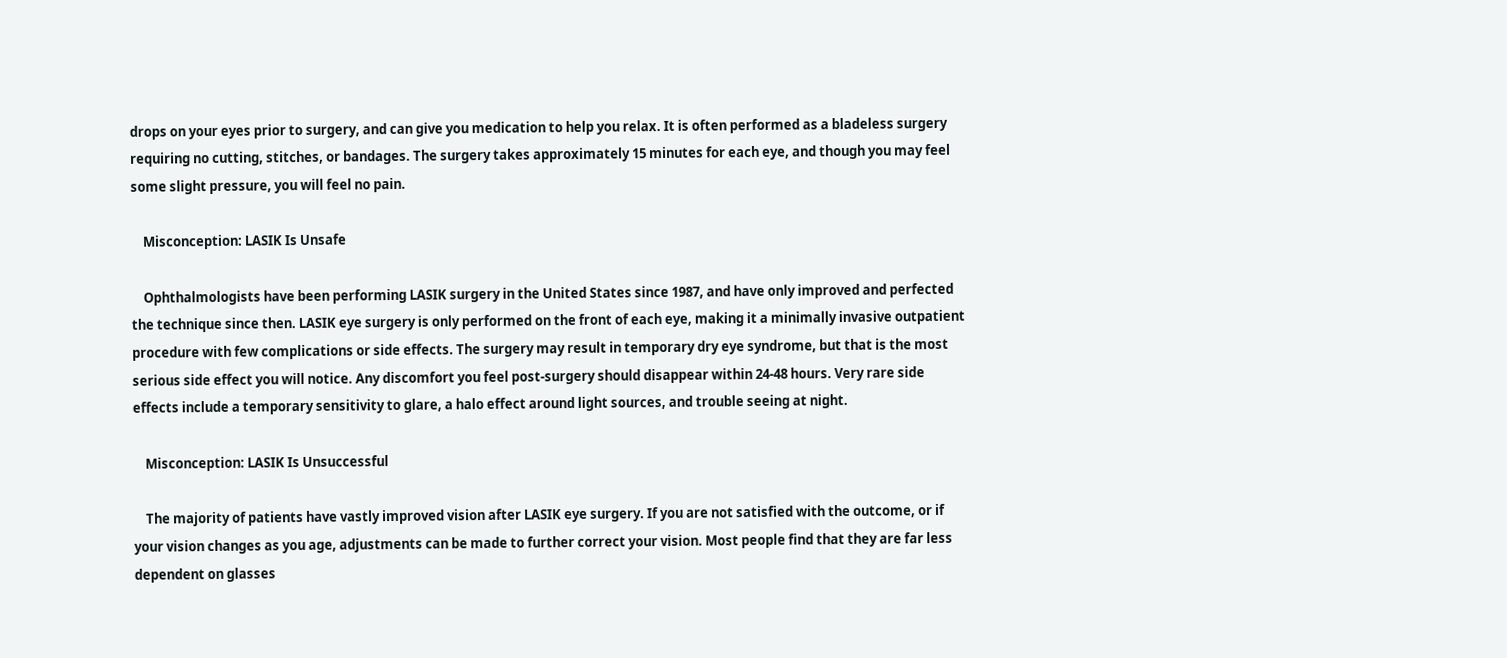drops on your eyes prior to surgery, and can give you medication to help you relax. It is often performed as a bladeless surgery requiring no cutting, stitches, or bandages. The surgery takes approximately 15 minutes for each eye, and though you may feel some slight pressure, you will feel no pain.

    Misconception: LASIK Is Unsafe

    Ophthalmologists have been performing LASIK surgery in the United States since 1987, and have only improved and perfected the technique since then. LASIK eye surgery is only performed on the front of each eye, making it a minimally invasive outpatient procedure with few complications or side effects. The surgery may result in temporary dry eye syndrome, but that is the most serious side effect you will notice. Any discomfort you feel post-surgery should disappear within 24-48 hours. Very rare side effects include a temporary sensitivity to glare, a halo effect around light sources, and trouble seeing at night.

    Misconception: LASIK Is Unsuccessful

    The majority of patients have vastly improved vision after LASIK eye surgery. If you are not satisfied with the outcome, or if your vision changes as you age, adjustments can be made to further correct your vision. Most people find that they are far less dependent on glasses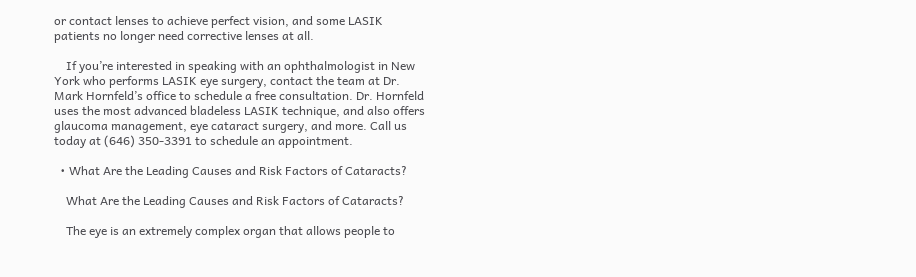or contact lenses to achieve perfect vision, and some LASIK patients no longer need corrective lenses at all.

    If you’re interested in speaking with an ophthalmologist in New York who performs LASIK eye surgery, contact the team at Dr. Mark Hornfeld’s office to schedule a free consultation. Dr. Hornfeld uses the most advanced bladeless LASIK technique, and also offers glaucoma management, eye cataract surgery, and more. Call us today at (646) 350-3391 to schedule an appointment.

  • What Are the Leading Causes and Risk Factors of Cataracts?

    What Are the Leading Causes and Risk Factors of Cataracts?

    The eye is an extremely complex organ that allows people to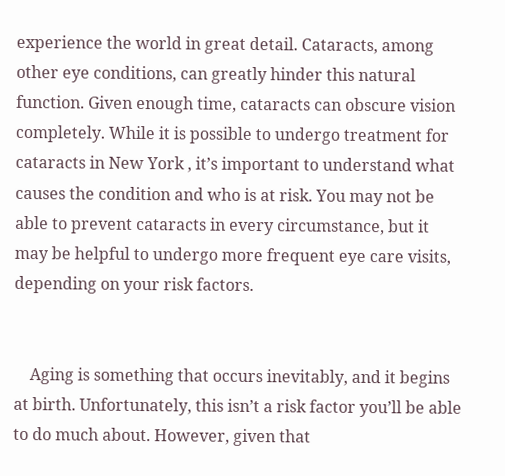experience the world in great detail. Cataracts, among other eye conditions, can greatly hinder this natural function. Given enough time, cataracts can obscure vision completely. While it is possible to undergo treatment for cataracts in New York , it’s important to understand what causes the condition and who is at risk. You may not be able to prevent cataracts in every circumstance, but it may be helpful to undergo more frequent eye care visits, depending on your risk factors.


    Aging is something that occurs inevitably, and it begins at birth. Unfortunately, this isn’t a risk factor you’ll be able to do much about. However, given that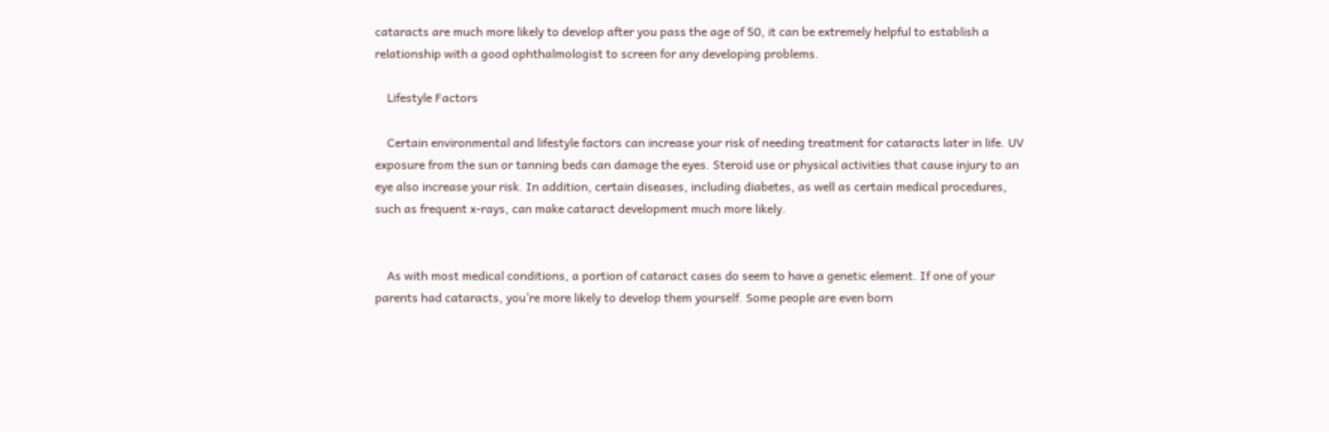cataracts are much more likely to develop after you pass the age of 50, it can be extremely helpful to establish a relationship with a good ophthalmologist to screen for any developing problems.

    Lifestyle Factors

    Certain environmental and lifestyle factors can increase your risk of needing treatment for cataracts later in life. UV exposure from the sun or tanning beds can damage the eyes. Steroid use or physical activities that cause injury to an eye also increase your risk. In addition, certain diseases, including diabetes, as well as certain medical procedures, such as frequent x-rays, can make cataract development much more likely.


    As with most medical conditions, a portion of cataract cases do seem to have a genetic element. If one of your parents had cataracts, you’re more likely to develop them yourself. Some people are even born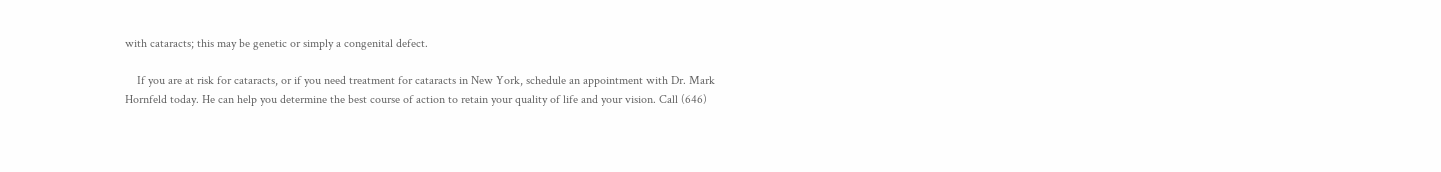with cataracts; this may be genetic or simply a congenital defect.

    If you are at risk for cataracts, or if you need treatment for cataracts in New York, schedule an appointment with Dr. Mark Hornfeld today. He can help you determine the best course of action to retain your quality of life and your vision. Call (646)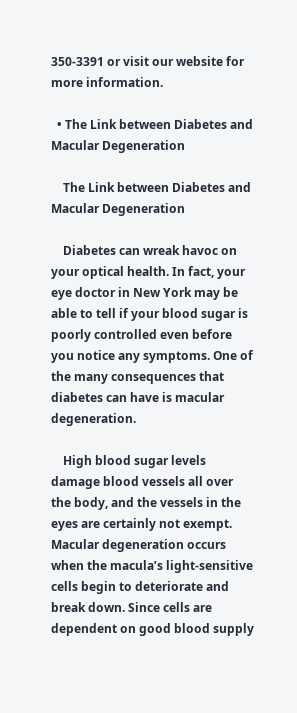350-3391 or visit our website for more information.

  • The Link between Diabetes and Macular Degeneration

    The Link between Diabetes and Macular Degeneration

    Diabetes can wreak havoc on your optical health. In fact, your eye doctor in New York may be able to tell if your blood sugar is poorly controlled even before you notice any symptoms. One of the many consequences that diabetes can have is macular degeneration.

    High blood sugar levels damage blood vessels all over the body, and the vessels in the eyes are certainly not exempt. Macular degeneration occurs when the macula’s light-sensitive cells begin to deteriorate and break down. Since cells are dependent on good blood supply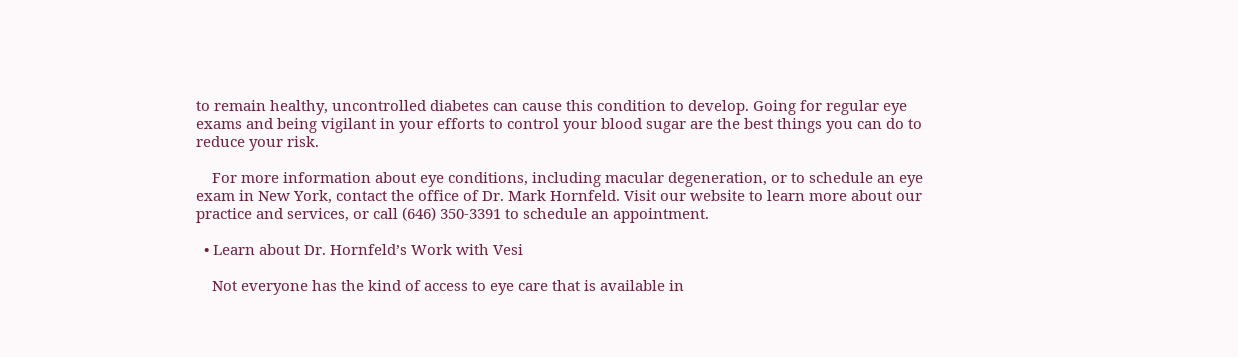to remain healthy, uncontrolled diabetes can cause this condition to develop. Going for regular eye exams and being vigilant in your efforts to control your blood sugar are the best things you can do to reduce your risk.

    For more information about eye conditions, including macular degeneration, or to schedule an eye exam in New York, contact the office of Dr. Mark Hornfeld. Visit our website to learn more about our practice and services, or call (646) 350-3391 to schedule an appointment.

  • Learn about Dr. Hornfeld’s Work with Vesi

    Not everyone has the kind of access to eye care that is available in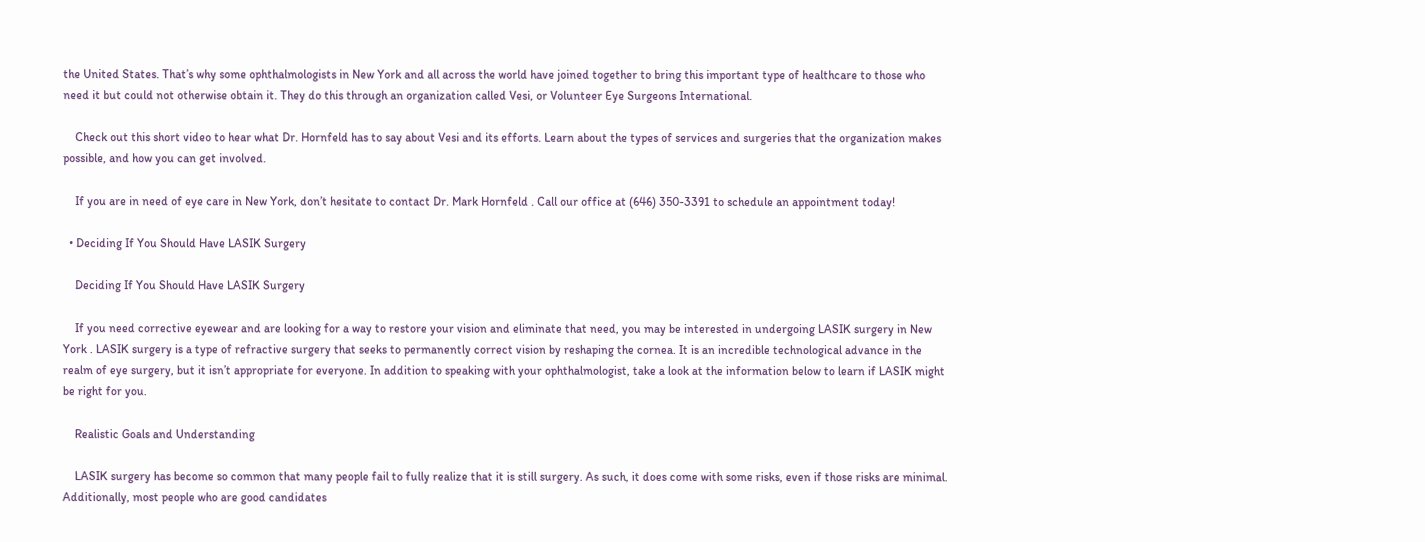the United States. That’s why some ophthalmologists in New York and all across the world have joined together to bring this important type of healthcare to those who need it but could not otherwise obtain it. They do this through an organization called Vesi, or Volunteer Eye Surgeons International.

    Check out this short video to hear what Dr. Hornfeld has to say about Vesi and its efforts. Learn about the types of services and surgeries that the organization makes possible, and how you can get involved.

    If you are in need of eye care in New York, don’t hesitate to contact Dr. Mark Hornfeld . Call our office at (646) 350-3391 to schedule an appointment today!

  • Deciding If You Should Have LASIK Surgery

    Deciding If You Should Have LASIK Surgery

    If you need corrective eyewear and are looking for a way to restore your vision and eliminate that need, you may be interested in undergoing LASIK surgery in New York . LASIK surgery is a type of refractive surgery that seeks to permanently correct vision by reshaping the cornea. It is an incredible technological advance in the realm of eye surgery, but it isn’t appropriate for everyone. In addition to speaking with your ophthalmologist, take a look at the information below to learn if LASIK might be right for you.

    Realistic Goals and Understanding

    LASIK surgery has become so common that many people fail to fully realize that it is still surgery. As such, it does come with some risks, even if those risks are minimal. Additionally, most people who are good candidates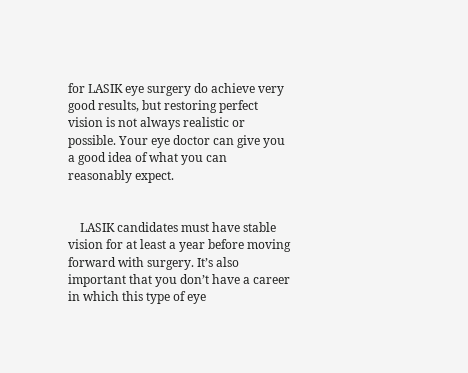for LASIK eye surgery do achieve very good results, but restoring perfect vision is not always realistic or possible. Your eye doctor can give you a good idea of what you can reasonably expect.


    LASIK candidates must have stable vision for at least a year before moving forward with surgery. It’s also important that you don’t have a career in which this type of eye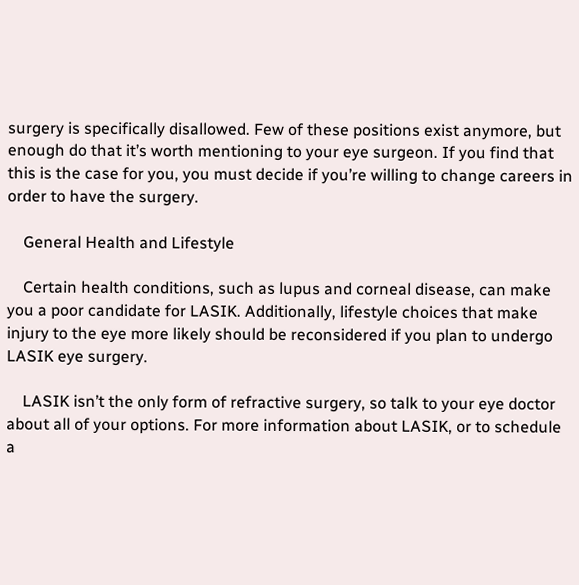surgery is specifically disallowed. Few of these positions exist anymore, but enough do that it’s worth mentioning to your eye surgeon. If you find that this is the case for you, you must decide if you’re willing to change careers in order to have the surgery.

    General Health and Lifestyle

    Certain health conditions, such as lupus and corneal disease, can make you a poor candidate for LASIK. Additionally, lifestyle choices that make injury to the eye more likely should be reconsidered if you plan to undergo LASIK eye surgery.

    LASIK isn’t the only form of refractive surgery, so talk to your eye doctor about all of your options. For more information about LASIK, or to schedule a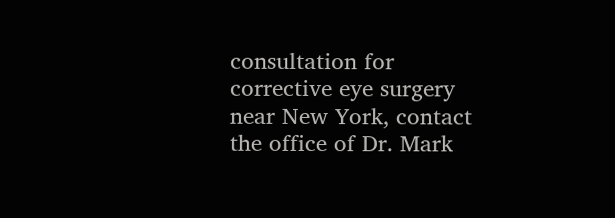consultation for corrective eye surgery near New York, contact the office of Dr. Mark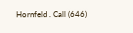Hornfeld . Call (646)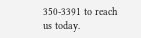350-3391 to reach us today.